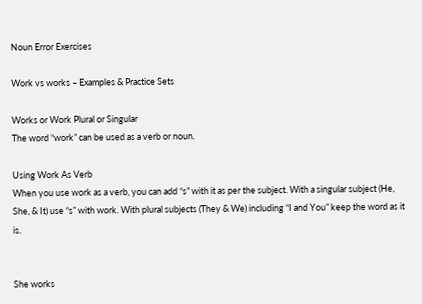Noun Error Exercises

Work vs works – Examples & Practice Sets

Works or Work Plural or Singular
The word “work” can be used as a verb or noun.

Using Work As Verb
When you use work as a verb, you can add “s” with it as per the subject. With a singular subject (He, She, & It) use “s” with work. With plural subjects (They & We) including “I and You” keep the word as it is.


She works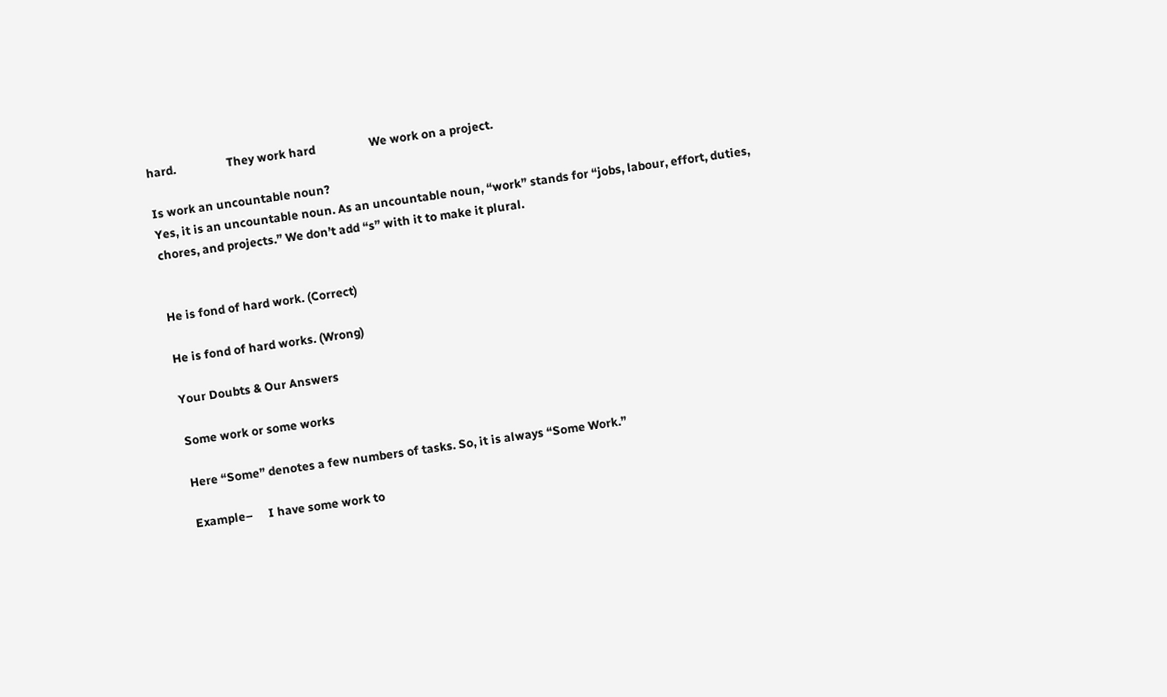hard.                 They work hard                  We work on a project.

Is work an uncountable noun?
Yes, it is an uncountable noun. As an uncountable noun, “work” stands for “jobs, labour, effort, duties, chores, and projects.” We don’t add “s” with it to make it plural.


He is fond of hard work. (Correct)

He is fond of hard works. (Wrong)

Your Doubts & Our Answers

Some work or some works

Here “Some” denotes a few numbers of tasks. So, it is always “Some Work.”

Example–     I have some work to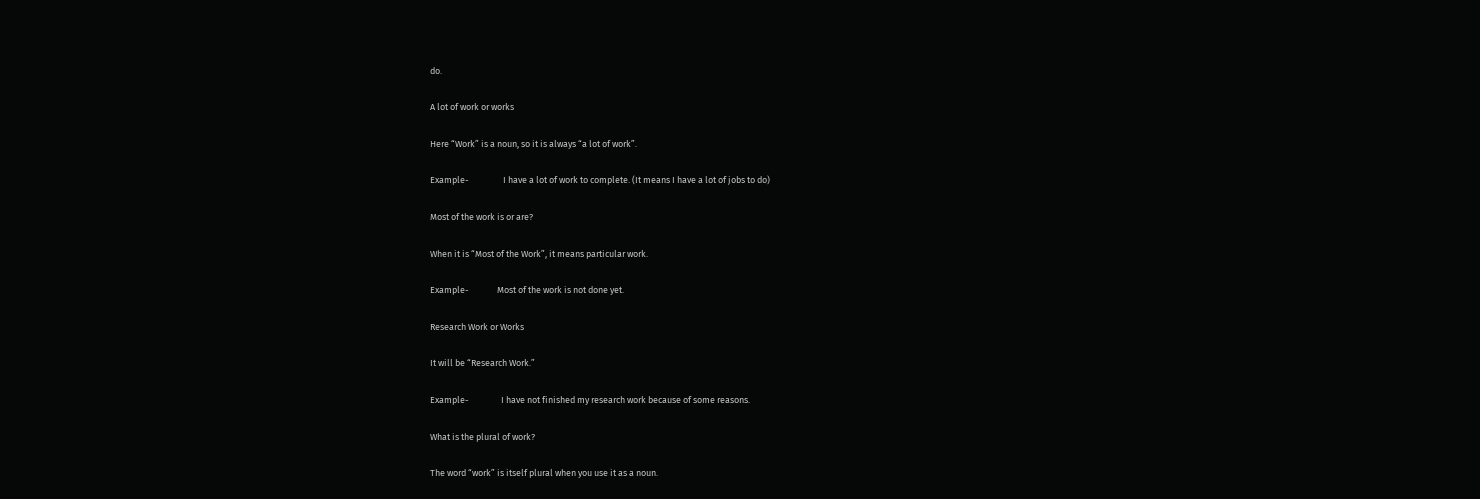do.

A lot of work or works

Here “Work” is a noun, so it is always “a lot of work”.

Example-                 I have a lot of work to complete. (It means I have a lot of jobs to do)

Most of the work is or are?

When it is “Most of the Work”, it means particular work.

Example-              Most of the work is not done yet.

Research Work or Works

It will be “Research Work.”

Example-                I have not finished my research work because of some reasons.

What is the plural of work?

The word “work” is itself plural when you use it as a noun.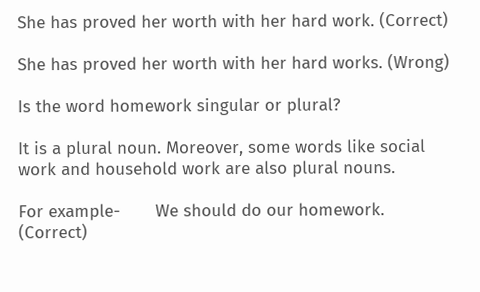She has proved her worth with her hard work. (Correct)

She has proved her worth with her hard works. (Wrong)

Is the word homework singular or plural?

It is a plural noun. Moreover, some words like social work and household work are also plural nouns.

For example-       We should do our homework. (Correct)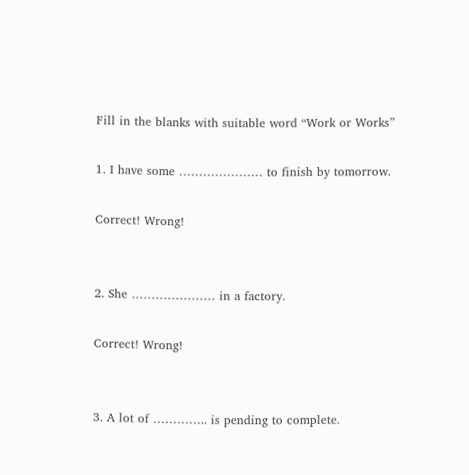Fill in the blanks with suitable word “Work or Works”

1. I have some ………………… to finish by tomorrow.

Correct! Wrong!


2. She ………………… in a factory.

Correct! Wrong!


3. A lot of ………….. is pending to complete.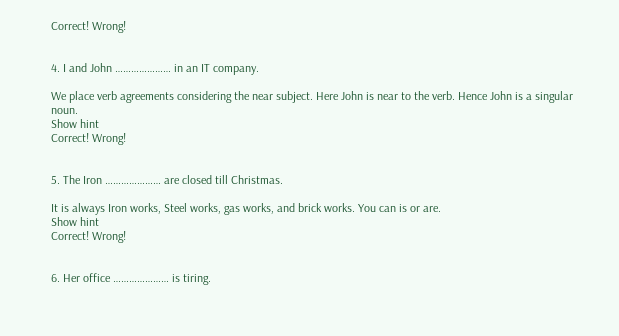Correct! Wrong!


4. I and John ………………… in an IT company.

We place verb agreements considering the near subject. Here John is near to the verb. Hence John is a singular noun.
Show hint
Correct! Wrong!


5. The Iron ………………… are closed till Christmas.

It is always Iron works, Steel works, gas works, and brick works. You can is or are.
Show hint
Correct! Wrong!


6. Her office ………………… is tiring.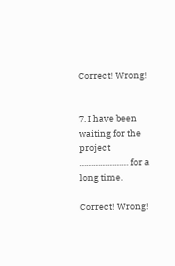Correct! Wrong!


7. I have been waiting for the project ………………… for a long time.

Correct! Wrong!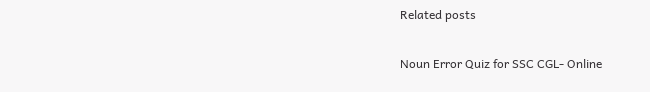Related posts

Noun Error Quiz for SSC CGL- Online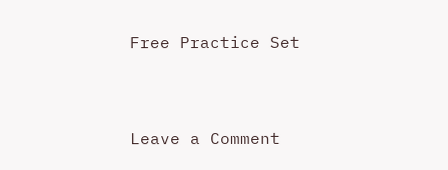Free Practice Set


Leave a Comment